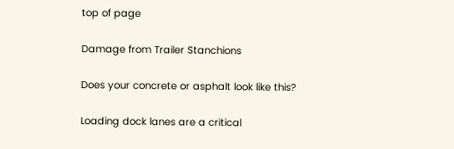top of page

Damage from Trailer Stanchions

Does your concrete or asphalt look like this?

Loading dock lanes are a critical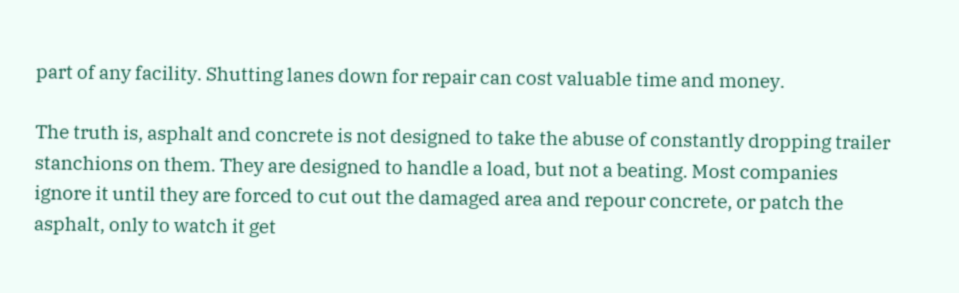part of any facility. Shutting lanes down for repair can cost valuable time and money.

The truth is, asphalt and concrete is not designed to take the abuse of constantly dropping trailer stanchions on them. They are designed to handle a load, but not a beating. Most companies ignore it until they are forced to cut out the damaged area and repour concrete, or patch the asphalt, only to watch it get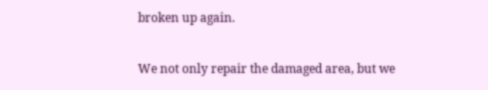broken up again.

We not only repair the damaged area, but we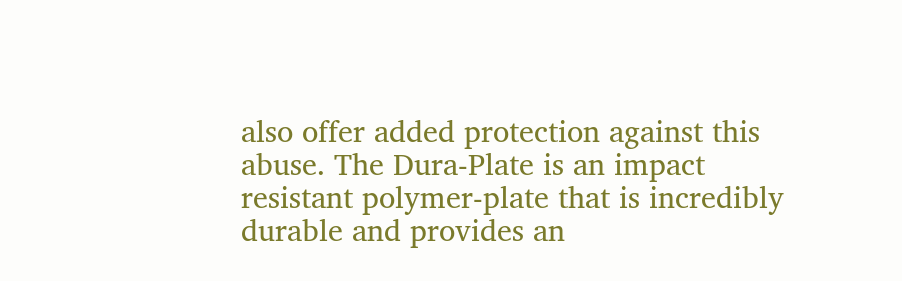also offer added protection against this abuse. The Dura-Plate is an impact resistant polymer-plate that is incredibly durable and provides an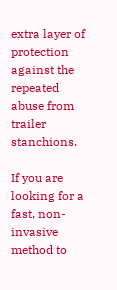extra layer of protection against the repeated abuse from trailer stanchions.

If you are looking for a fast, non-invasive method to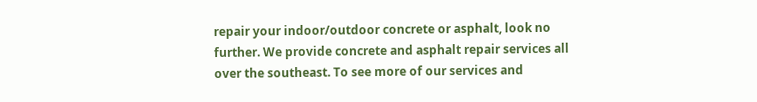repair your indoor/outdoor concrete or asphalt, look no further. We provide concrete and asphalt repair services all over the southeast. To see more of our services and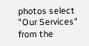photos select "Our Services" from the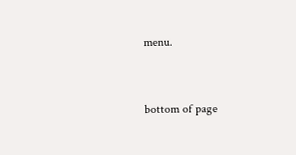menu.


bottom of page